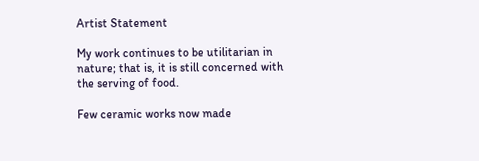Artist Statement

My work continues to be utilitarian in nature; that is, it is still concerned with the serving of food.

Few ceramic works now made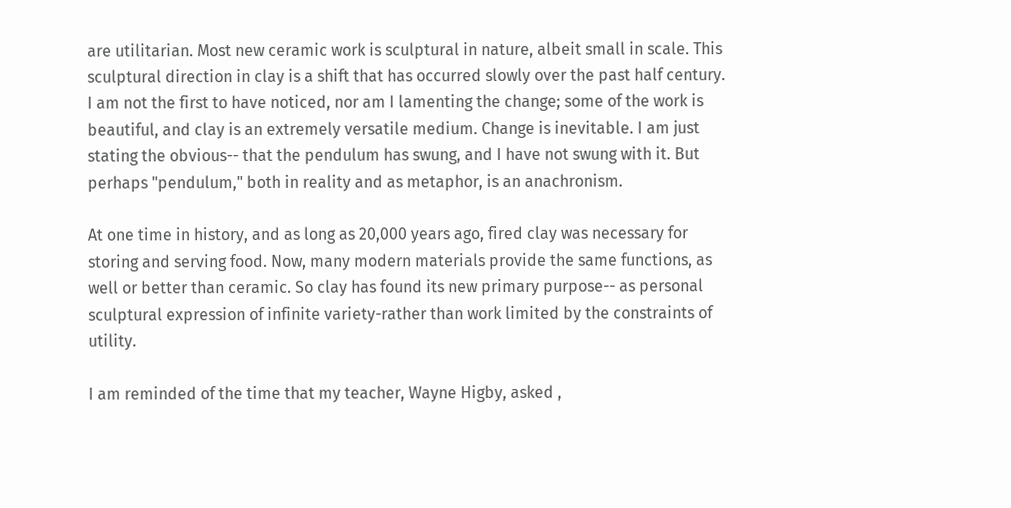are utilitarian. Most new ceramic work is sculptural in nature, albeit small in scale. This sculptural direction in clay is a shift that has occurred slowly over the past half century. I am not the first to have noticed, nor am I lamenting the change; some of the work is beautiful, and clay is an extremely versatile medium. Change is inevitable. I am just stating the obvious-- that the pendulum has swung, and I have not swung with it. But perhaps "pendulum," both in reality and as metaphor, is an anachronism.

At one time in history, and as long as 20,000 years ago, fired clay was necessary for storing and serving food. Now, many modern materials provide the same functions, as well or better than ceramic. So clay has found its new primary purpose-- as personal sculptural expression of infinite variety-rather than work limited by the constraints of utility.

I am reminded of the time that my teacher, Wayne Higby, asked ,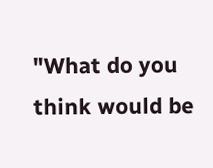"What do you think would be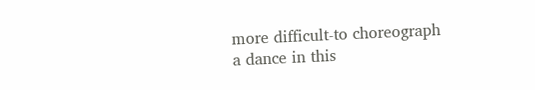more difficult-to choreograph a dance in this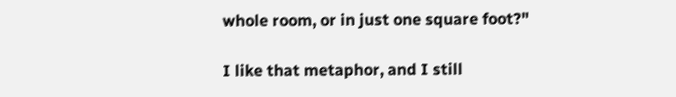whole room, or in just one square foot?"

I like that metaphor, and I still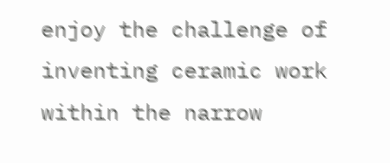enjoy the challenge of inventing ceramic work within the narrow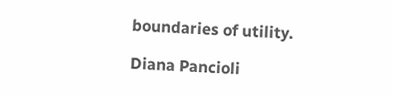boundaries of utility.

Diana Pancioli